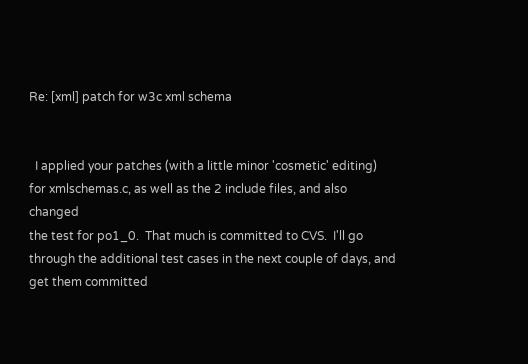Re: [xml] patch for w3c xml schema


  I applied your patches (with a little minor 'cosmetic' editing)
for xmlschemas.c, as well as the 2 include files, and also changed
the test for po1_0.  That much is committed to CVS.  I'll go
through the additional test cases in the next couple of days, and
get them committed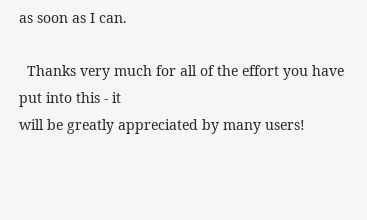as soon as I can.

  Thanks very much for all of the effort you have put into this - it
will be greatly appreciated by many users!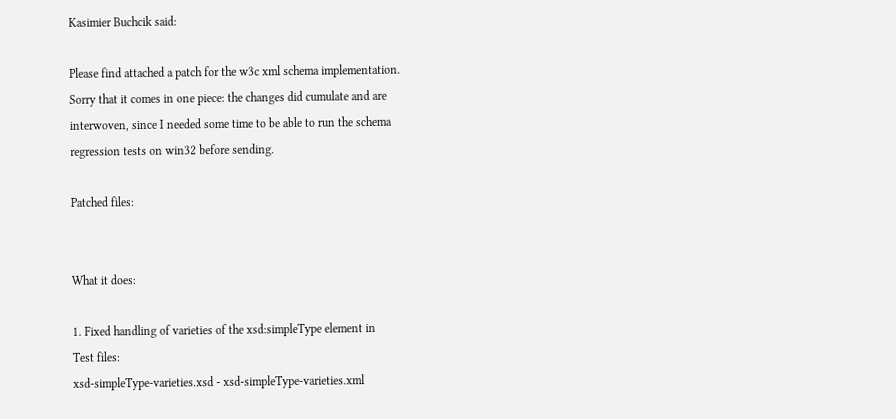Kasimier Buchcik said:

Please find attached a patch for the w3c xml schema implementation.
Sorry that it comes in one piece: the changes did cumulate and are
interwoven, since I needed some time to be able to run the schema
regression tests on win32 before sending.

Patched files:


What it does:

1. Fixed handling of varieties of the xsd:simpleType element in
Test files:
xsd-simpleType-varieties.xsd - xsd-simpleType-varieties.xml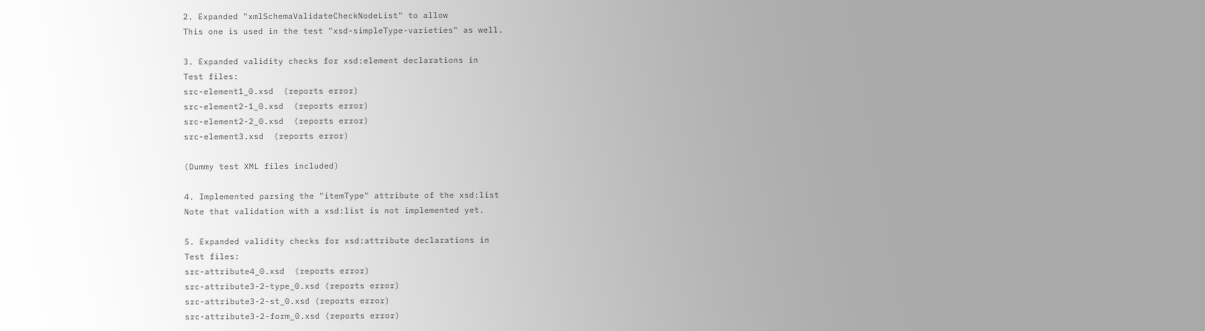2. Expanded "xmlSchemaValidateCheckNodeList" to allow
This one is used in the test "xsd-simpleType-varieties" as well.

3. Expanded validity checks for xsd:element declarations in
Test files:
src-element1_0.xsd  (reports error)
src-element2-1_0.xsd  (reports error)
src-element2-2_0.xsd  (reports error)
src-element3.xsd  (reports error)

(Dummy test XML files included)

4. Implemented parsing the "itemType" attribute of the xsd:list
Note that validation with a xsd:list is not implemented yet.

5. Expanded validity checks for xsd:attribute declarations in
Test files:
src-attribute4_0.xsd  (reports error)
src-attribute3-2-type_0.xsd (reports error)
src-attribute3-2-st_0.xsd (reports error)
src-attribute3-2-form_0.xsd (reports error)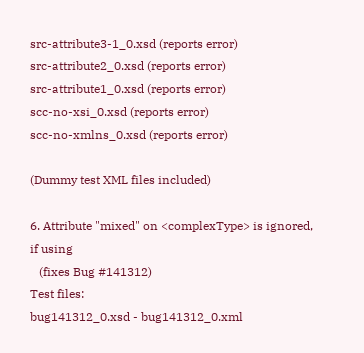src-attribute3-1_0.xsd (reports error)
src-attribute2_0.xsd (reports error)
src-attribute1_0.xsd (reports error)
scc-no-xsi_0.xsd (reports error)
scc-no-xmlns_0.xsd (reports error)

(Dummy test XML files included)

6. Attribute "mixed" on <complexType> is ignored, if using
   (fixes Bug #141312)
Test files:
bug141312_0.xsd - bug141312_0.xml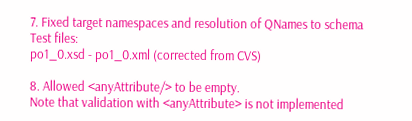7. Fixed target namespaces and resolution of QNames to schema
Test files:
po1_0.xsd - po1_0.xml (corrected from CVS)

8. Allowed <anyAttribute/> to be empty.
Note that validation with <anyAttribute> is not implemented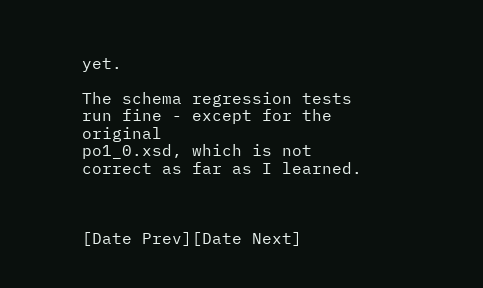yet.

The schema regression tests run fine - except for the original
po1_0.xsd, which is not correct as far as I learned.



[Date Prev][Date Next]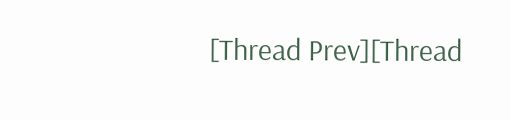[Thread Prev][Thread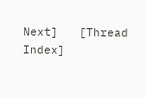Next]   [Thread Index]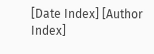[Date Index] [Author Index]